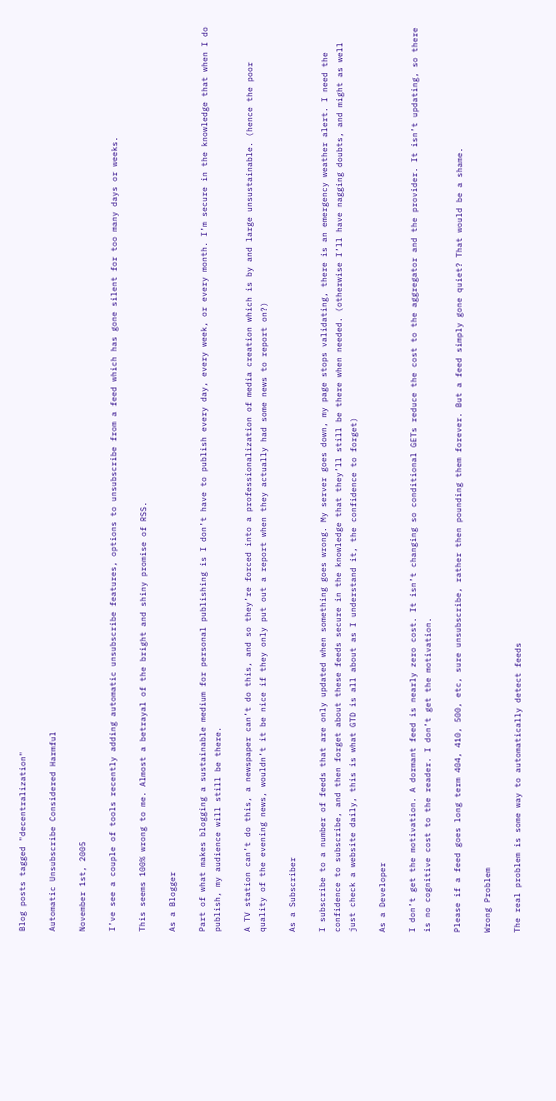Blog posts tagged "decentralization"

Automatic Unsubscribe Considered Harmful

November 1st, 2005

I’ve see a couple of tools recently adding automatic unsubscribe features, options to unsubscribe from a feed which has gone silent for too many days or weeks.

This seems 100% wrong to me. Almost a betrayal of the bright and shiny promise of RSS.

As a Blogger

Part of what makes blogging a sustainable medium for personal publishing is I don’t have to publish every day, every week, or every month. I’m secure in the knowledge that when I do publish, my audience will still be there.

A TV station can’t do this, a newspaper can’t do this, and so they’re forced into a professionalization of media creation which is by and large unsustainable. (hence the poor quality of the evening news, wouldn’t it be nice if they only put out a report when they actually had some news to report on?)

As a Subscriber

I subscribe to a number of feeds that are only updated when something goes wrong. My server goes down, my page stops validating, there is an emergency weather alert. I need the confidence to subscribe, and then forget about these feeds secure in the knowledge that they’ll still be there when needed. (otherwise I’ll have nagging doubts, and might as well just check a website daily, this is what GTD is all about as I understand it, the confidence to forget)

As a Developer

I don’t get the motivation. A dormant feed is nearly zero cost. It isn’t changing so conditional GETs reduce the cost to the aggregator and the provider. It isn’t updating, so there is no cognitive cost to the reader. I don’t get the motivation.

Please if a feed goes long term 404, 410, 500, etc, sure unsubscribe, rather then pounding them forever. But a feed simply gone quiet? That would be a shame.

Wrong Problem

The real problem is some way to automatically detect feeds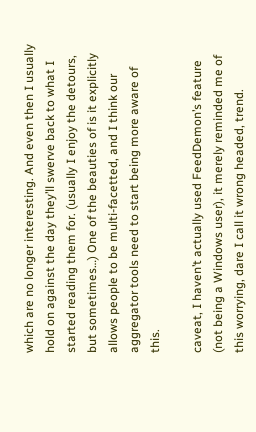which are no longer interesting. And even then I usually hold on against the day they’ll swerve back to what I started reading them for. (usually I enjoy the detours, but sometimes…) One of the beauties of is it explicitly allows people to be multi-facetted, and I think our aggregator tools need to start being more aware of this.

caveat, I haven’t actually used FeedDemon’s feature (not being a Windows user), it merely reminded me of this worrying, dare I call it wrong headed, trend.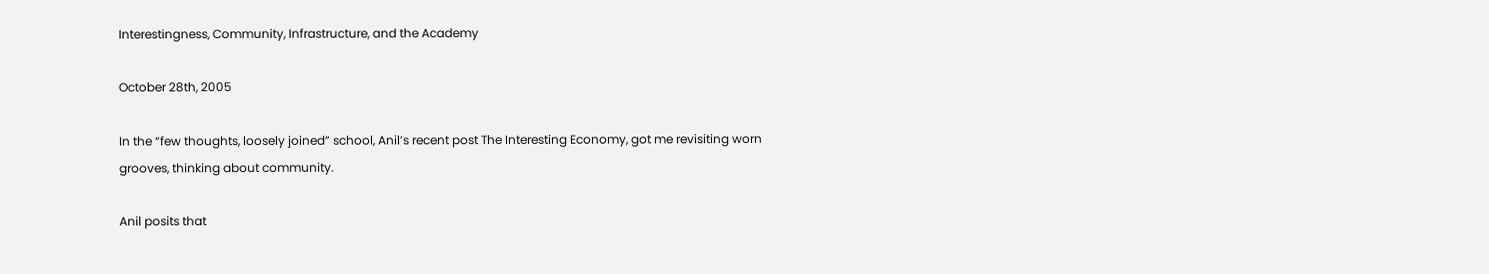Interestingness, Community, Infrastructure, and the Academy

October 28th, 2005

In the “few thoughts, loosely joined” school, Anil’s recent post The Interesting Economy, got me revisiting worn grooves, thinking about community.

Anil posits that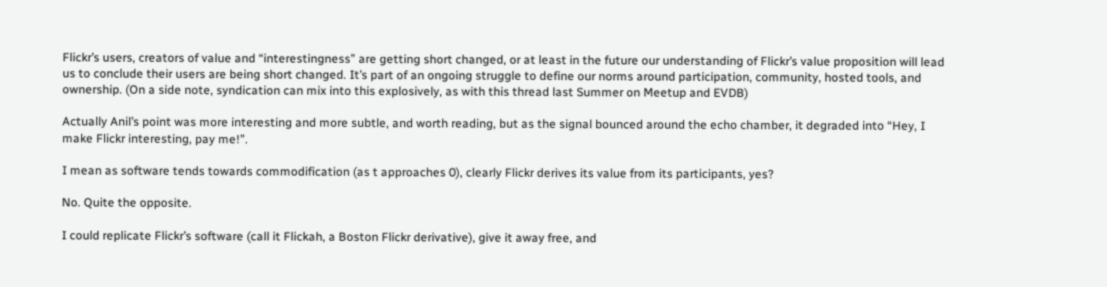Flickr’s users, creators of value and “interestingness” are getting short changed, or at least in the future our understanding of Flickr’s value proposition will lead us to conclude their users are being short changed. It’s part of an ongoing struggle to define our norms around participation, community, hosted tools, and ownership. (On a side note, syndication can mix into this explosively, as with this thread last Summer on Meetup and EVDB)

Actually Anil’s point was more interesting and more subtle, and worth reading, but as the signal bounced around the echo chamber, it degraded into “Hey, I make Flickr interesting, pay me!”.

I mean as software tends towards commodification (as t approaches 0), clearly Flickr derives its value from its participants, yes?

No. Quite the opposite.

I could replicate Flickr’s software (call it Flickah, a Boston Flickr derivative), give it away free, and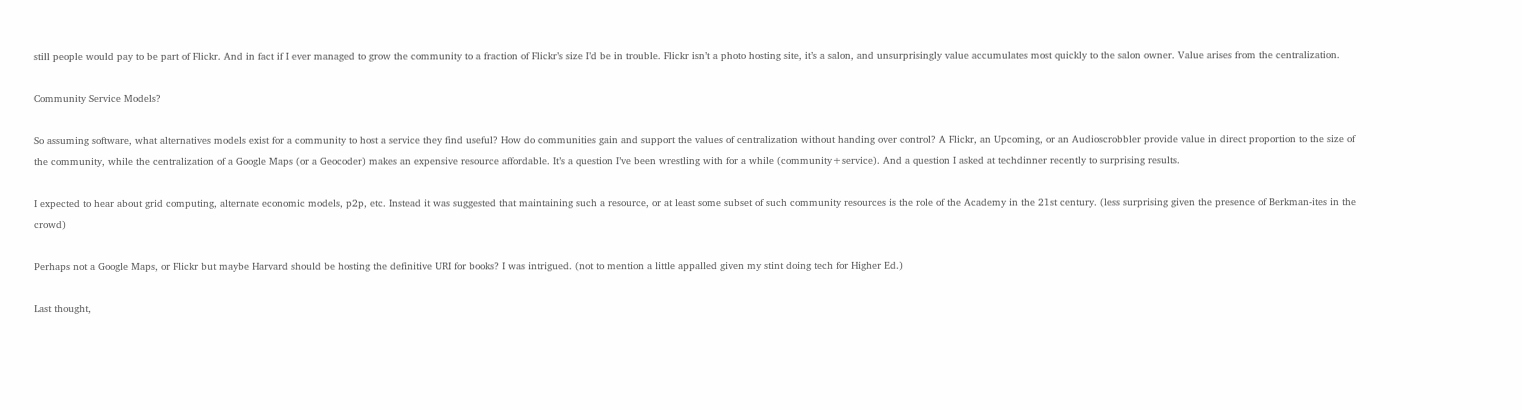still people would pay to be part of Flickr. And in fact if I ever managed to grow the community to a fraction of Flickr’s size I’d be in trouble. Flickr isn’t a photo hosting site, it’s a salon, and unsurprisingly value accumulates most quickly to the salon owner. Value arises from the centralization.

Community Service Models?

So assuming software, what alternatives models exist for a community to host a service they find useful? How do communities gain and support the values of centralization without handing over control? A Flickr, an Upcoming, or an Audioscrobbler provide value in direct proportion to the size of the community, while the centralization of a Google Maps (or a Geocoder) makes an expensive resource affordable. It’s a question I’ve been wrestling with for a while (community+service). And a question I asked at techdinner recently to surprising results.

I expected to hear about grid computing, alternate economic models, p2p, etc. Instead it was suggested that maintaining such a resource, or at least some subset of such community resources is the role of the Academy in the 21st century. (less surprising given the presence of Berkman-ites in the crowd)

Perhaps not a Google Maps, or Flickr but maybe Harvard should be hosting the definitive URI for books? I was intrigued. (not to mention a little appalled given my stint doing tech for Higher Ed.)

Last thought,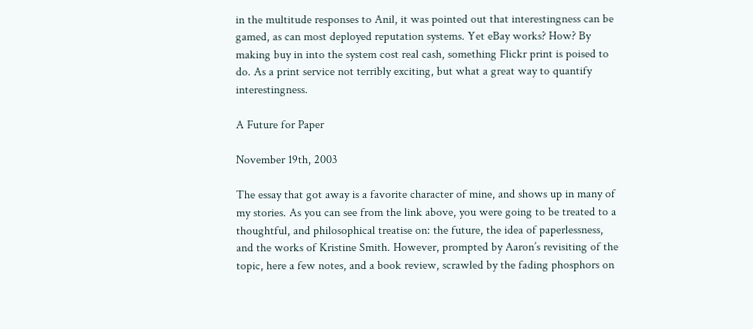in the multitude responses to Anil, it was pointed out that interestingness can be gamed, as can most deployed reputation systems. Yet eBay works? How? By making buy in into the system cost real cash, something Flickr print is poised to do. As a print service not terribly exciting, but what a great way to quantify interestingness.

A Future for Paper

November 19th, 2003

The essay that got away is a favorite character of mine, and shows up in many of my stories. As you can see from the link above, you were going to be treated to a thoughtful, and philosophical treatise on: the future, the idea of paperlessness, and the works of Kristine Smith. However, prompted by Aaron’s revisiting of the topic, here a few notes, and a book review, scrawled by the fading phosphors on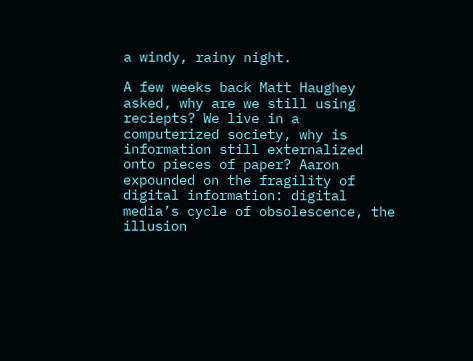a windy, rainy night.

A few weeks back Matt Haughey asked, why are we still using reciepts? We live in a computerized society, why is information still externalized onto pieces of paper? Aaron expounded on the fragility of digital information: digital media’s cycle of obsolescence, the illusion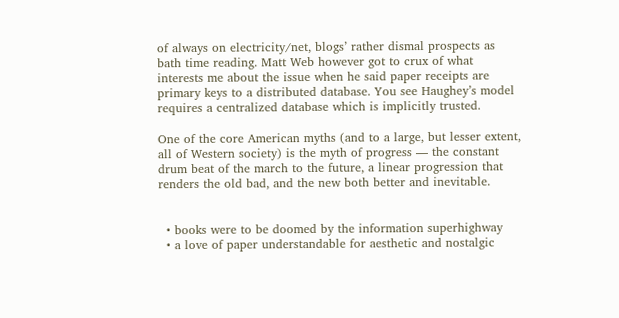of always on electricity/net, blogs’ rather dismal prospects as bath time reading. Matt Web however got to crux of what interests me about the issue when he said paper receipts are primary keys to a distributed database. You see Haughey’s model requires a centralized database which is implicitly trusted.

One of the core American myths (and to a large, but lesser extent, all of Western society) is the myth of progress — the constant drum beat of the march to the future, a linear progression that renders the old bad, and the new both better and inevitable.


  • books were to be doomed by the information superhighway
  • a love of paper understandable for aesthetic and nostalgic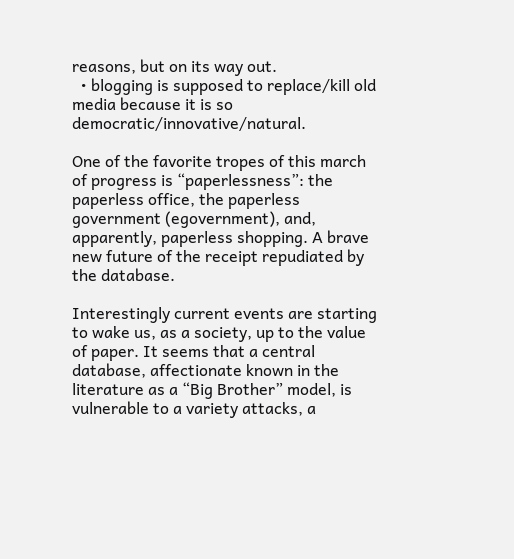reasons, but on its way out.
  • blogging is supposed to replace/kill old media because it is so democratic/innovative/natural.

One of the favorite tropes of this march of progress is “paperlessness”: the paperless office, the paperless government (egovernment), and, apparently, paperless shopping. A brave new future of the receipt repudiated by the database.

Interestingly current events are starting to wake us, as a society, up to the value of paper. It seems that a central database, affectionate known in the literature as a “Big Brother” model, is vulnerable to a variety attacks, a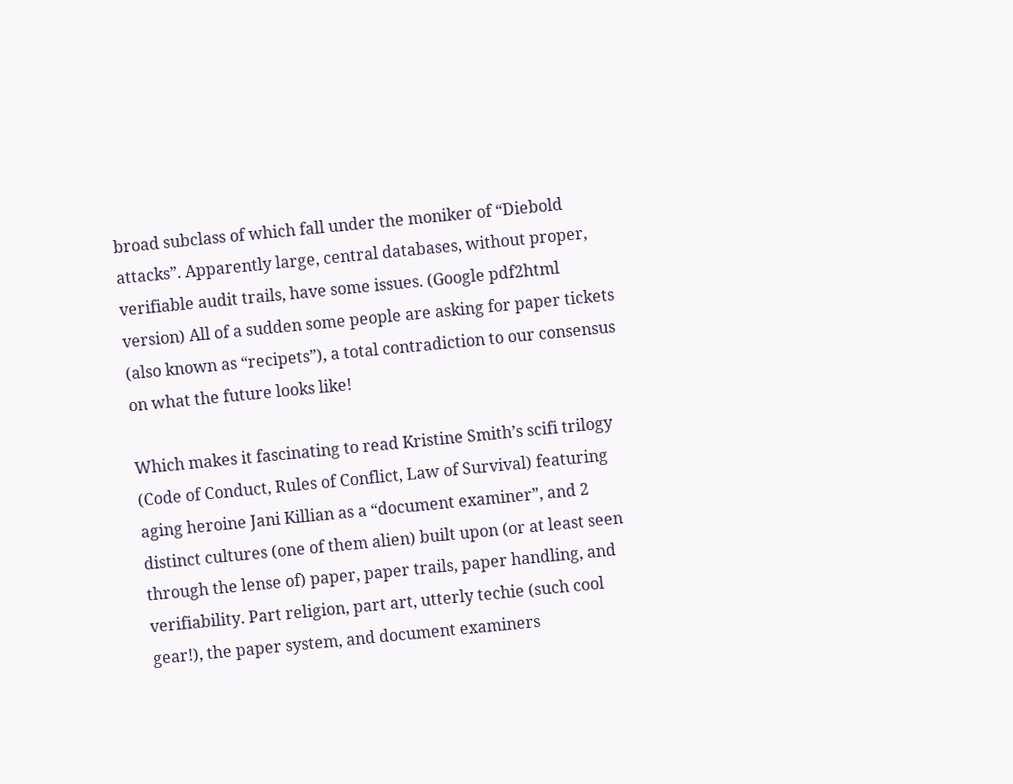broad subclass of which fall under the moniker of “Diebold attacks”. Apparently large, central databases, without proper, verifiable audit trails, have some issues. (Google pdf2html version) All of a sudden some people are asking for paper tickets (also known as “recipets”), a total contradiction to our consensus on what the future looks like!

Which makes it fascinating to read Kristine Smith’s scifi trilogy (Code of Conduct, Rules of Conflict, Law of Survival) featuring aging heroine Jani Killian as a “document examiner”, and 2 distinct cultures (one of them alien) built upon (or at least seen through the lense of) paper, paper trails, paper handling, and verifiability. Part religion, part art, utterly techie (such cool gear!), the paper system, and document examiners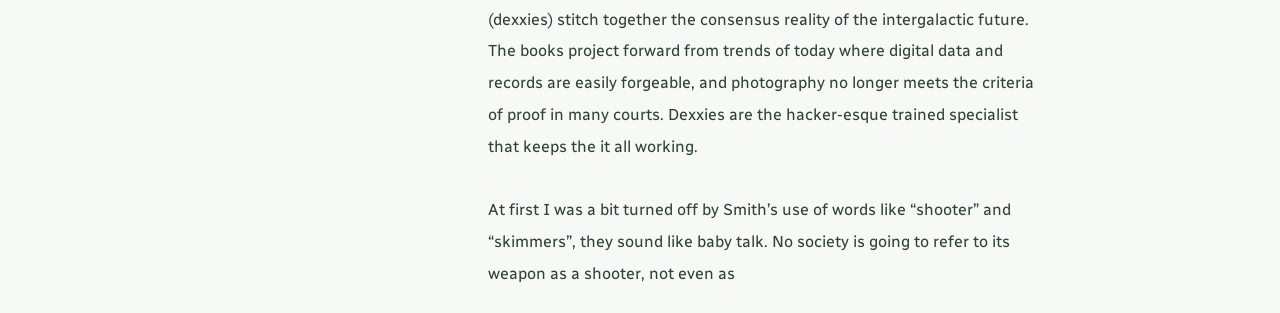(dexxies) stitch together the consensus reality of the intergalactic future. The books project forward from trends of today where digital data and records are easily forgeable, and photography no longer meets the criteria of proof in many courts. Dexxies are the hacker-esque trained specialist that keeps the it all working.

At first I was a bit turned off by Smith’s use of words like “shooter” and “skimmers”, they sound like baby talk. No society is going to refer to its weapon as a shooter, not even as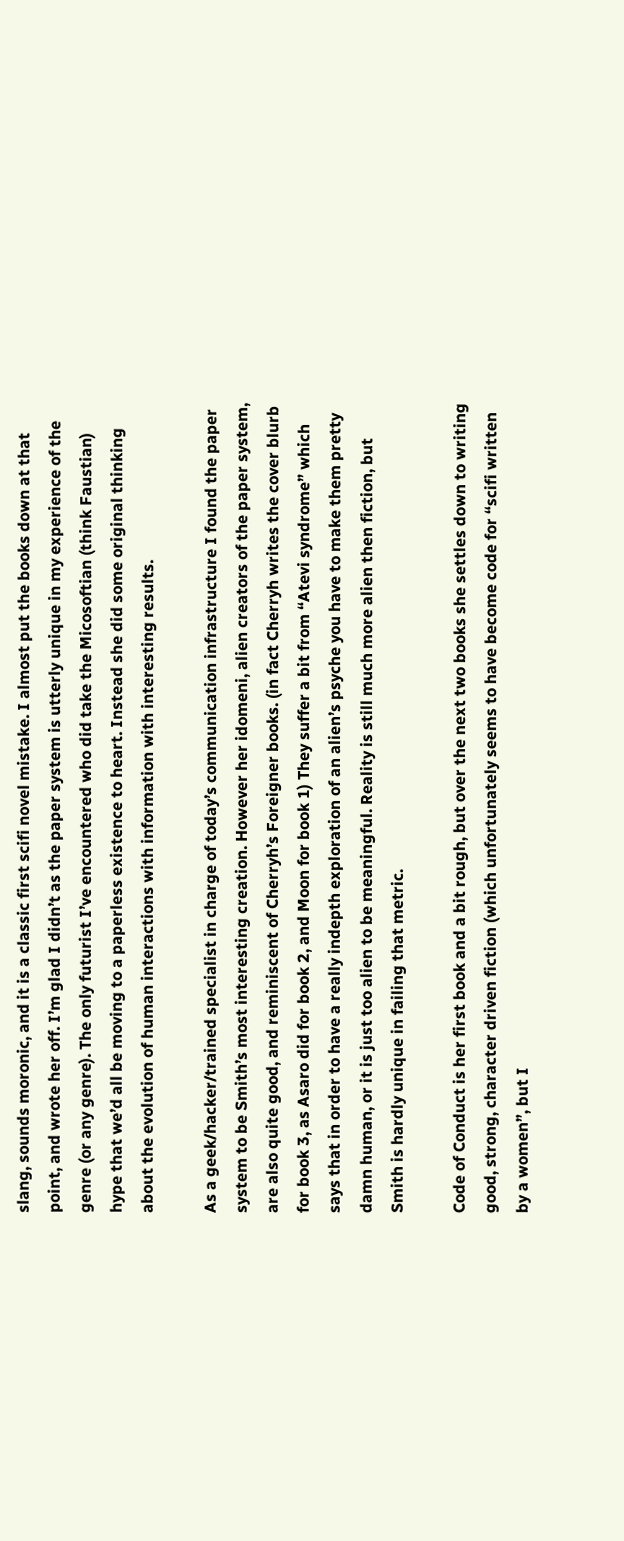slang, sounds moronic, and it is a classic first scifi novel mistake. I almost put the books down at that point, and wrote her off. I’m glad I didn’t as the paper system is utterly unique in my experience of the genre (or any genre). The only futurist I’ve encountered who did take the Micosoftian (think Faustian) hype that we’d all be moving to a paperless existence to heart. Instead she did some original thinking about the evolution of human interactions with information with interesting results.

As a geek/hacker/trained specialist in charge of today’s communication infrastructure I found the paper system to be Smith’s most interesting creation. However her idomeni, alien creators of the paper system, are also quite good, and reminiscent of Cherryh’s Foreigner books. (in fact Cherryh writes the cover blurb for book 3, as Asaro did for book 2, and Moon for book 1) They suffer a bit from “Atevi syndrome” which says that in order to have a really indepth exploration of an alien’s psyche you have to make them pretty damn human, or it is just too alien to be meaningful. Reality is still much more alien then fiction, but Smith is hardly unique in failing that metric.

Code of Conduct is her first book and a bit rough, but over the next two books she settles down to writing good, strong, character driven fiction (which unfortunately seems to have become code for “scifi written by a women”, but I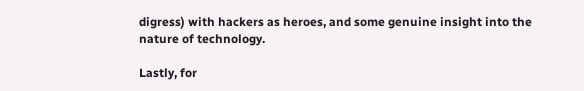digress) with hackers as heroes, and some genuine insight into the nature of technology.

Lastly, for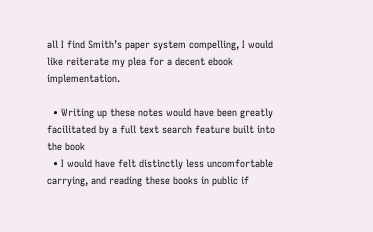all I find Smith’s paper system compelling, I would like reiterate my plea for a decent ebook implementation.

  • Writing up these notes would have been greatly facilitated by a full text search feature built into the book
  • I would have felt distinctly less uncomfortable carrying, and reading these books in public if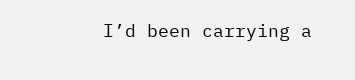I’d been carrying a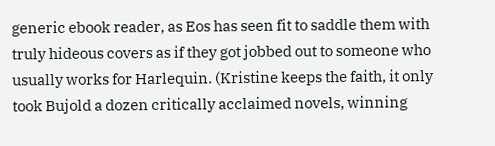generic ebook reader, as Eos has seen fit to saddle them with truly hideous covers as if they got jobbed out to someone who usually works for Harlequin. (Kristine keeps the faith, it only took Bujold a dozen critically acclaimed novels, winning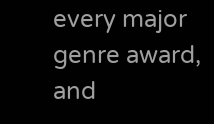every major genre award, and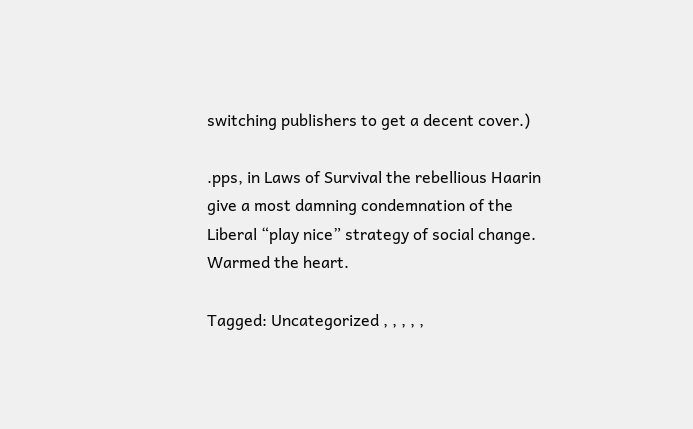switching publishers to get a decent cover.)

.pps, in Laws of Survival the rebellious Haarin give a most damning condemnation of the Liberal “play nice” strategy of social change. Warmed the heart.

Tagged: Uncategorized , , , , ,